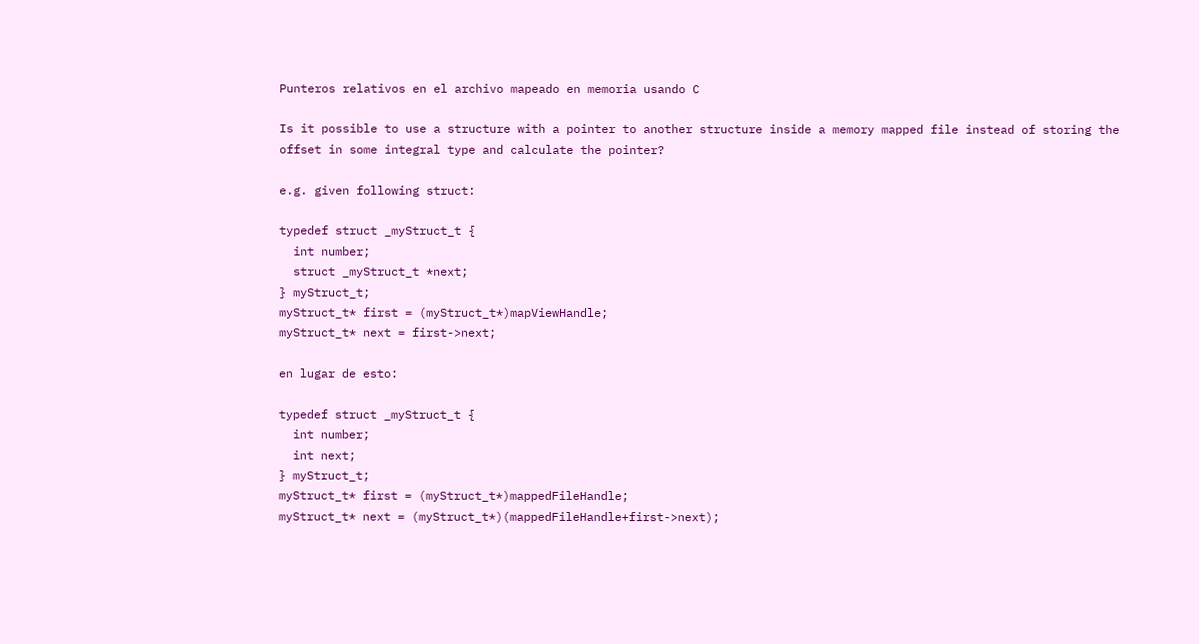Punteros relativos en el archivo mapeado en memoria usando C

Is it possible to use a structure with a pointer to another structure inside a memory mapped file instead of storing the offset in some integral type and calculate the pointer?

e.g. given following struct:

typedef struct _myStruct_t {
  int number;
  struct _myStruct_t *next;
} myStruct_t;
myStruct_t* first = (myStruct_t*)mapViewHandle;
myStruct_t* next = first->next;

en lugar de esto:

typedef struct _myStruct_t {
  int number;
  int next;
} myStruct_t;
myStruct_t* first = (myStruct_t*)mappedFileHandle;
myStruct_t* next = (myStruct_t*)(mappedFileHandle+first->next);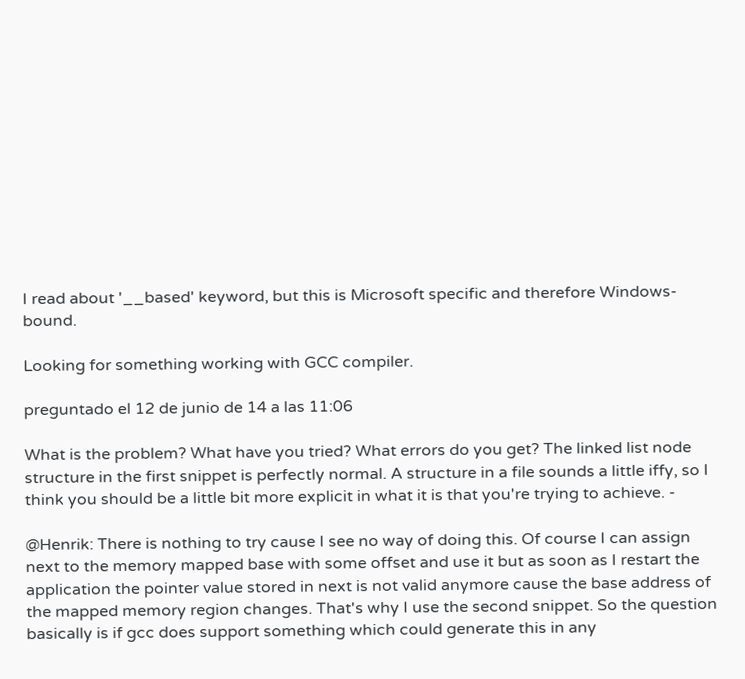I read about '__based' keyword, but this is Microsoft specific and therefore Windows-bound.

Looking for something working with GCC compiler.

preguntado el 12 de junio de 14 a las 11:06

What is the problem? What have you tried? What errors do you get? The linked list node structure in the first snippet is perfectly normal. A structure in a file sounds a little iffy, so I think you should be a little bit more explicit in what it is that you're trying to achieve. -

@Henrik: There is nothing to try cause I see no way of doing this. Of course I can assign next to the memory mapped base with some offset and use it but as soon as I restart the application the pointer value stored in next is not valid anymore cause the base address of the mapped memory region changes. That's why I use the second snippet. So the question basically is if gcc does support something which could generate this in any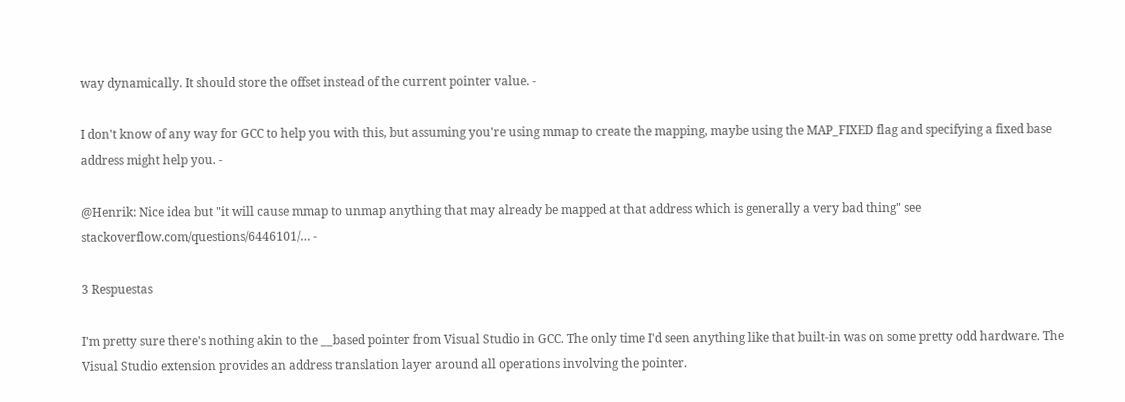way dynamically. It should store the offset instead of the current pointer value. -

I don't know of any way for GCC to help you with this, but assuming you're using mmap to create the mapping, maybe using the MAP_FIXED flag and specifying a fixed base address might help you. -

@Henrik: Nice idea but "it will cause mmap to unmap anything that may already be mapped at that address which is generally a very bad thing" see stackoverflow.com/questions/6446101/… -

3 Respuestas

I'm pretty sure there's nothing akin to the __based pointer from Visual Studio in GCC. The only time I'd seen anything like that built-in was on some pretty odd hardware. The Visual Studio extension provides an address translation layer around all operations involving the pointer.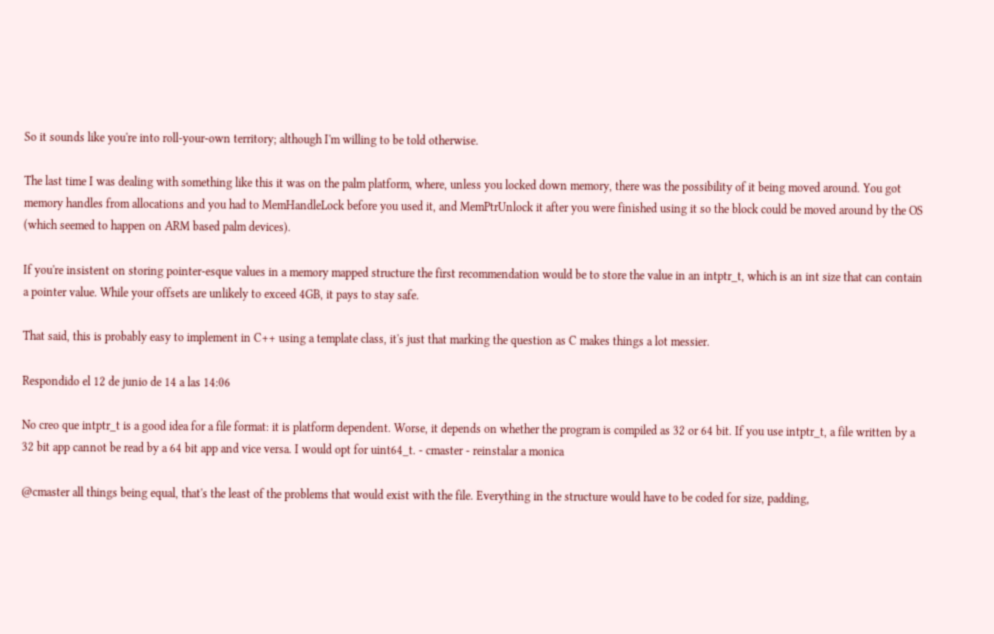So it sounds like you're into roll-your-own territory; although I'm willing to be told otherwise.

The last time I was dealing with something like this it was on the palm platform, where, unless you locked down memory, there was the possibility of it being moved around. You got memory handles from allocations and you had to MemHandleLock before you used it, and MemPtrUnlock it after you were finished using it so the block could be moved around by the OS (which seemed to happen on ARM based palm devices).

If you're insistent on storing pointer-esque values in a memory mapped structure the first recommendation would be to store the value in an intptr_t, which is an int size that can contain a pointer value. While your offsets are unlikely to exceed 4GB, it pays to stay safe.

That said, this is probably easy to implement in C++ using a template class, it's just that marking the question as C makes things a lot messier.

Respondido el 12 de junio de 14 a las 14:06

No creo que intptr_t is a good idea for a file format: it is platform dependent. Worse, it depends on whether the program is compiled as 32 or 64 bit. If you use intptr_t, a file written by a 32 bit app cannot be read by a 64 bit app and vice versa. I would opt for uint64_t. - cmaster - reinstalar a monica

@cmaster all things being equal, that's the least of the problems that would exist with the file. Everything in the structure would have to be coded for size, padding,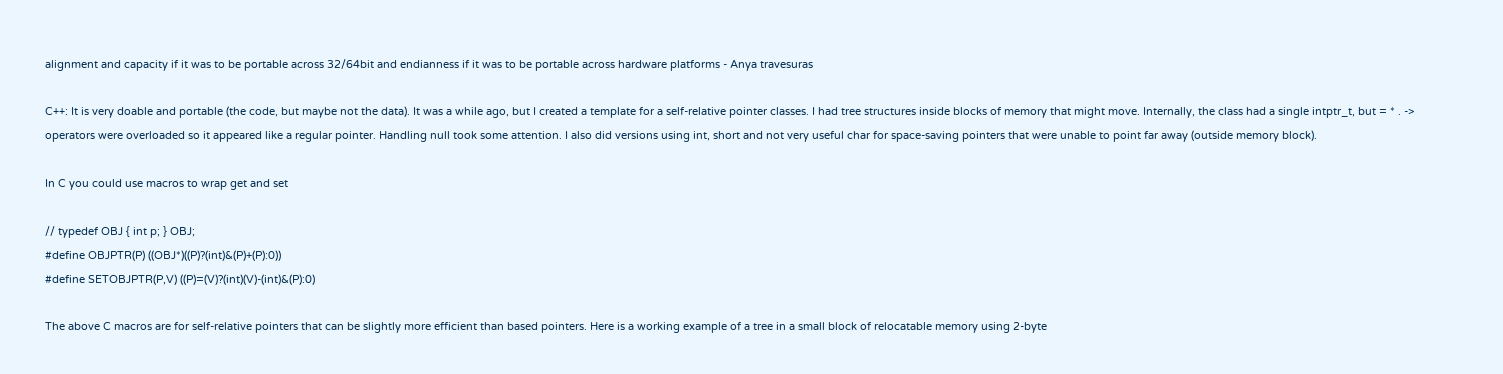alignment and capacity if it was to be portable across 32/64bit and endianness if it was to be portable across hardware platforms - Anya travesuras

C++: It is very doable and portable (the code, but maybe not the data). It was a while ago, but I created a template for a self-relative pointer classes. I had tree structures inside blocks of memory that might move. Internally, the class had a single intptr_t, but = * . -> operators were overloaded so it appeared like a regular pointer. Handling null took some attention. I also did versions using int, short and not very useful char for space-saving pointers that were unable to point far away (outside memory block).

In C you could use macros to wrap get and set

// typedef OBJ { int p; } OBJ;
#define OBJPTR(P) ((OBJ*)((P)?(int)&(P)+(P):0))
#define SETOBJPTR(P,V) ((P)=(V)?(int)(V)-(int)&(P):0)

The above C macros are for self-relative pointers that can be slightly more efficient than based pointers. Here is a working example of a tree in a small block of relocatable memory using 2-byte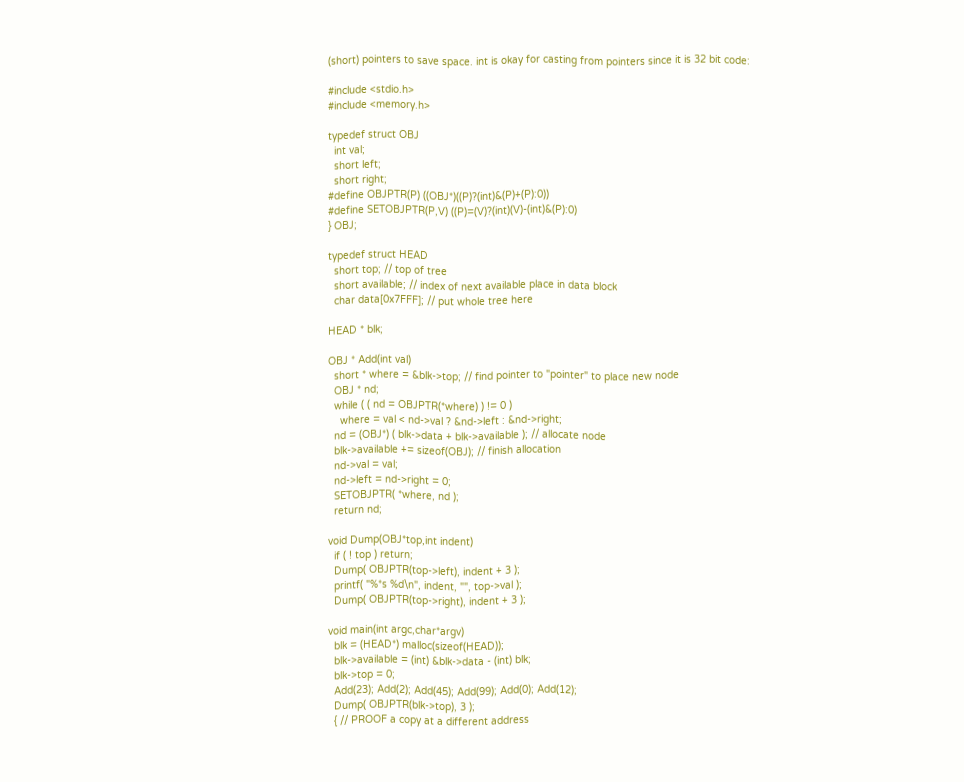(short) pointers to save space. int is okay for casting from pointers since it is 32 bit code:

#include <stdio.h>
#include <memory.h>

typedef struct OBJ
  int val;
  short left;
  short right;
#define OBJPTR(P) ((OBJ*)((P)?(int)&(P)+(P):0))
#define SETOBJPTR(P,V) ((P)=(V)?(int)(V)-(int)&(P):0)
} OBJ;

typedef struct HEAD
  short top; // top of tree
  short available; // index of next available place in data block
  char data[0x7FFF]; // put whole tree here

HEAD * blk;

OBJ * Add(int val)
  short * where = &blk->top; // find pointer to "pointer" to place new node
  OBJ * nd;
  while ( ( nd = OBJPTR(*where) ) != 0 )
    where = val < nd->val ? &nd->left : &nd->right;
  nd = (OBJ*) ( blk->data + blk->available ); // allocate node
  blk->available += sizeof(OBJ); // finish allocation
  nd->val = val;
  nd->left = nd->right = 0;
  SETOBJPTR( *where, nd );
  return nd;

void Dump(OBJ*top,int indent)
  if ( ! top ) return;
  Dump( OBJPTR(top->left), indent + 3 );
  printf( "%*s %d\n", indent, "", top->val );
  Dump( OBJPTR(top->right), indent + 3 );

void main(int argc,char*argv)
  blk = (HEAD*) malloc(sizeof(HEAD));
  blk->available = (int) &blk->data - (int) blk;
  blk->top = 0;
  Add(23); Add(2); Add(45); Add(99); Add(0); Add(12);
  Dump( OBJPTR(blk->top), 3 );
  { // PROOF a copy at a different address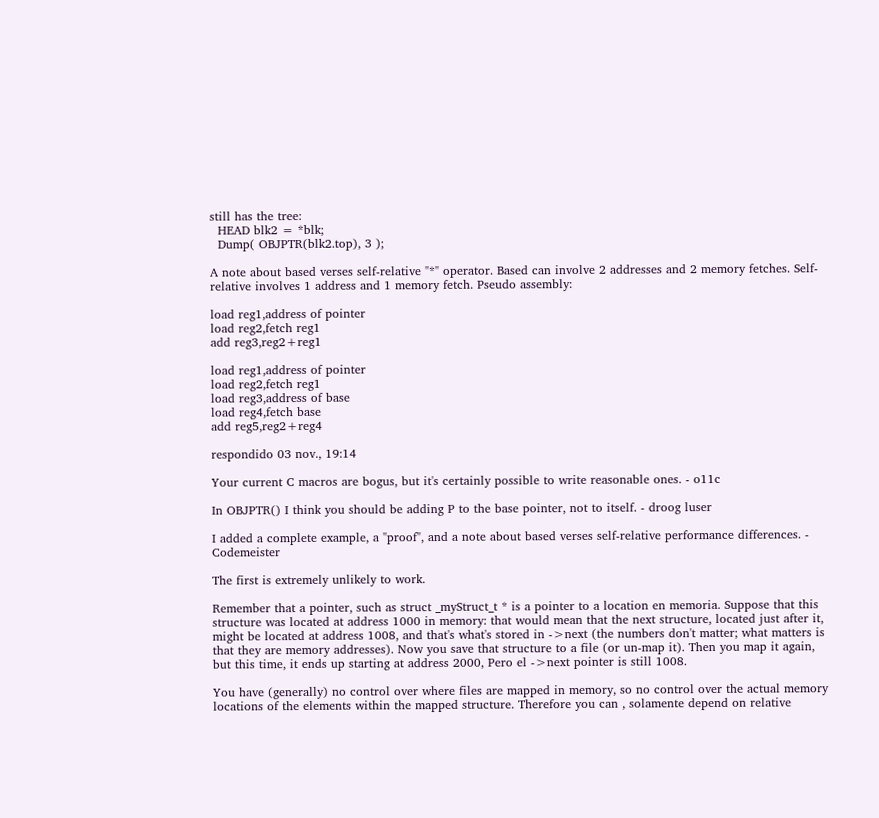still has the tree:
  HEAD blk2 = *blk;
  Dump( OBJPTR(blk2.top), 3 );

A note about based verses self-relative "*" operator. Based can involve 2 addresses and 2 memory fetches. Self-relative involves 1 address and 1 memory fetch. Pseudo assembly:

load reg1,address of pointer
load reg2,fetch reg1
add reg3,reg2+reg1

load reg1,address of pointer
load reg2,fetch reg1
load reg3,address of base
load reg4,fetch base
add reg5,reg2+reg4

respondido 03 nov., 19:14

Your current C macros are bogus, but it's certainly possible to write reasonable ones. - o11c

In OBJPTR() I think you should be adding P to the base pointer, not to itself. - droog luser

I added a complete example, a "proof", and a note about based verses self-relative performance differences. - Codemeister

The first is extremely unlikely to work.

Remember that a pointer, such as struct _myStruct_t * is a pointer to a location en memoria. Suppose that this structure was located at address 1000 in memory: that would mean that the next structure, located just after it, might be located at address 1008, and that's what's stored in ->next (the numbers don't matter; what matters is that they are memory addresses). Now you save that structure to a file (or un-map it). Then you map it again, but this time, it ends up starting at address 2000, Pero el ->next pointer is still 1008.

You have (generally) no control over where files are mapped in memory, so no control over the actual memory locations of the elements within the mapped structure. Therefore you can , solamente depend on relative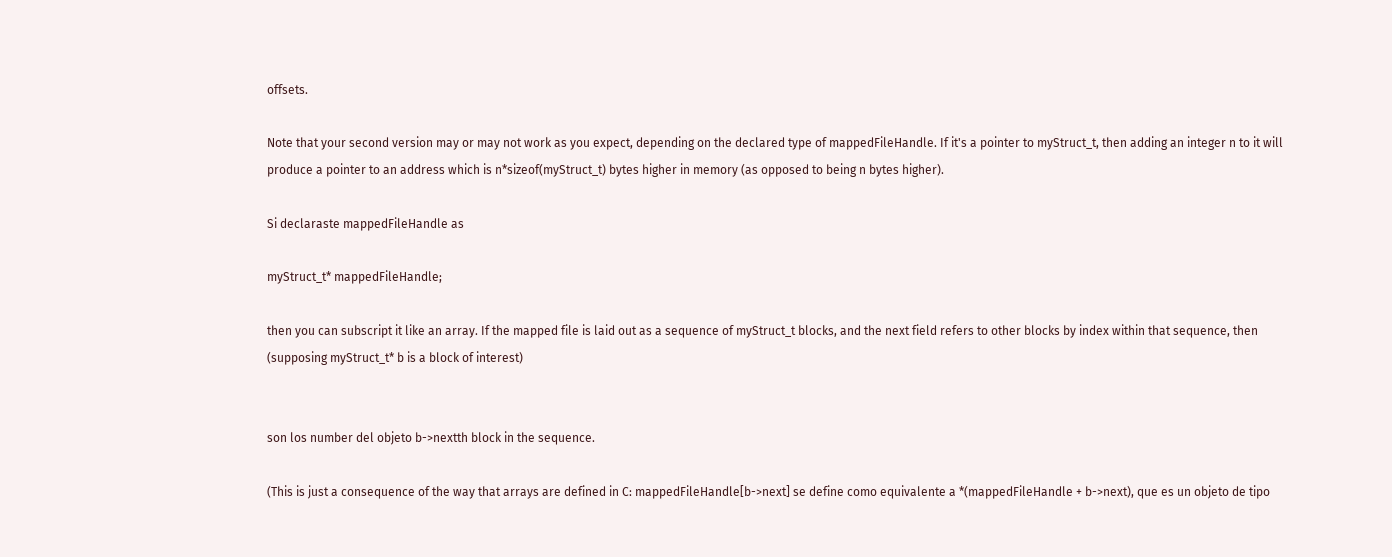offsets.

Note that your second version may or may not work as you expect, depending on the declared type of mappedFileHandle. If it's a pointer to myStruct_t, then adding an integer n to it will produce a pointer to an address which is n*sizeof(myStruct_t) bytes higher in memory (as opposed to being n bytes higher).

Si declaraste mappedFileHandle as

myStruct_t* mappedFileHandle;

then you can subscript it like an array. If the mapped file is laid out as a sequence of myStruct_t blocks, and the next field refers to other blocks by index within that sequence, then (supposing myStruct_t* b is a block of interest)


son los number del objeto b->nextth block in the sequence.

(This is just a consequence of the way that arrays are defined in C: mappedFileHandle[b->next] se define como equivalente a *(mappedFileHandle + b->next), que es un objeto de tipo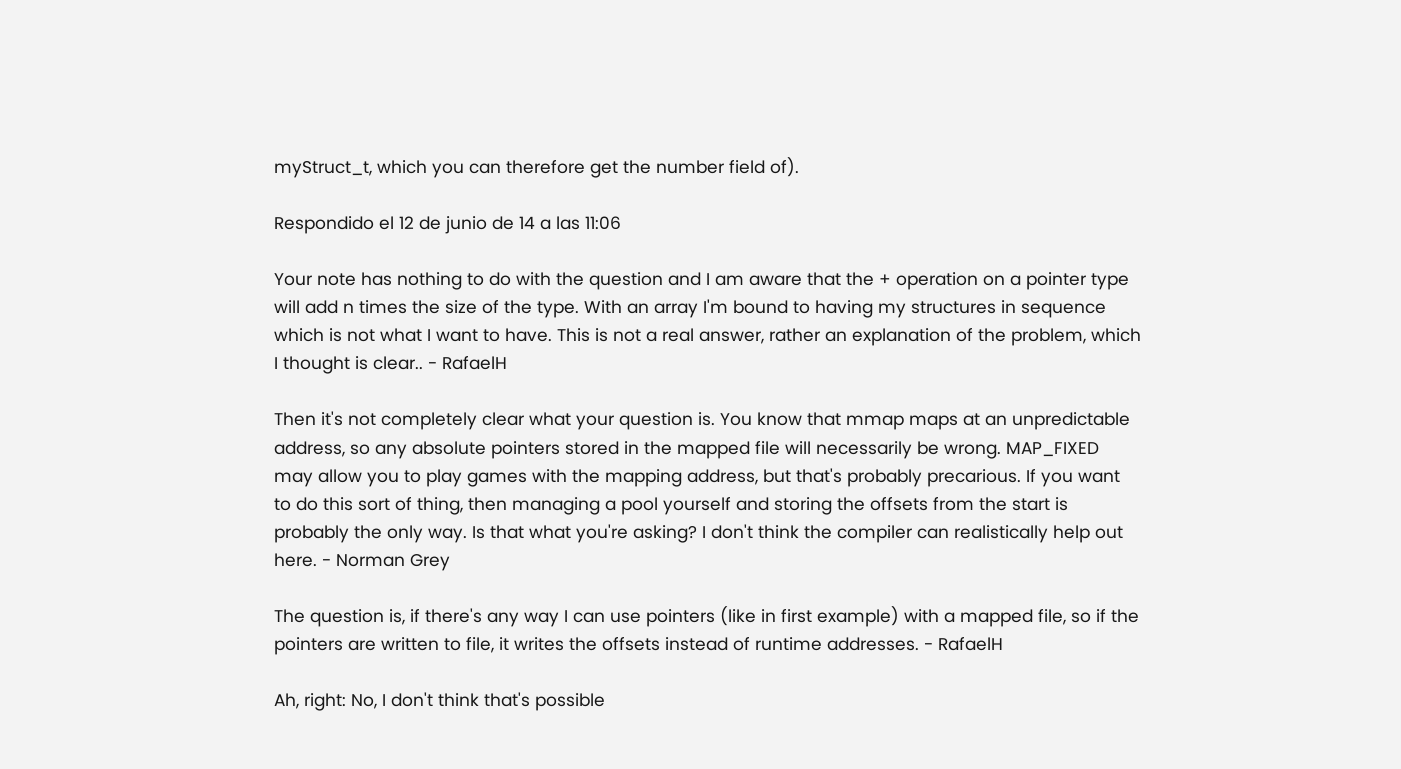myStruct_t, which you can therefore get the number field of).

Respondido el 12 de junio de 14 a las 11:06

Your note has nothing to do with the question and I am aware that the + operation on a pointer type will add n times the size of the type. With an array I'm bound to having my structures in sequence which is not what I want to have. This is not a real answer, rather an explanation of the problem, which I thought is clear.. - RafaelH

Then it's not completely clear what your question is. You know that mmap maps at an unpredictable address, so any absolute pointers stored in the mapped file will necessarily be wrong. MAP_FIXED may allow you to play games with the mapping address, but that's probably precarious. If you want to do this sort of thing, then managing a pool yourself and storing the offsets from the start is probably the only way. Is that what you're asking? I don't think the compiler can realistically help out here. - Norman Grey

The question is, if there's any way I can use pointers (like in first example) with a mapped file, so if the pointers are written to file, it writes the offsets instead of runtime addresses. - RafaelH

Ah, right: No, I don't think that's possible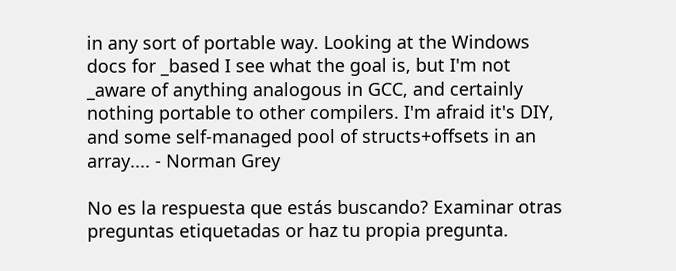in any sort of portable way. Looking at the Windows docs for _based I see what the goal is, but I'm not _aware of anything analogous in GCC, and certainly nothing portable to other compilers. I'm afraid it's DIY, and some self-managed pool of structs+offsets in an array.... - Norman Grey

No es la respuesta que estás buscando? Examinar otras preguntas etiquetadas or haz tu propia pregunta.